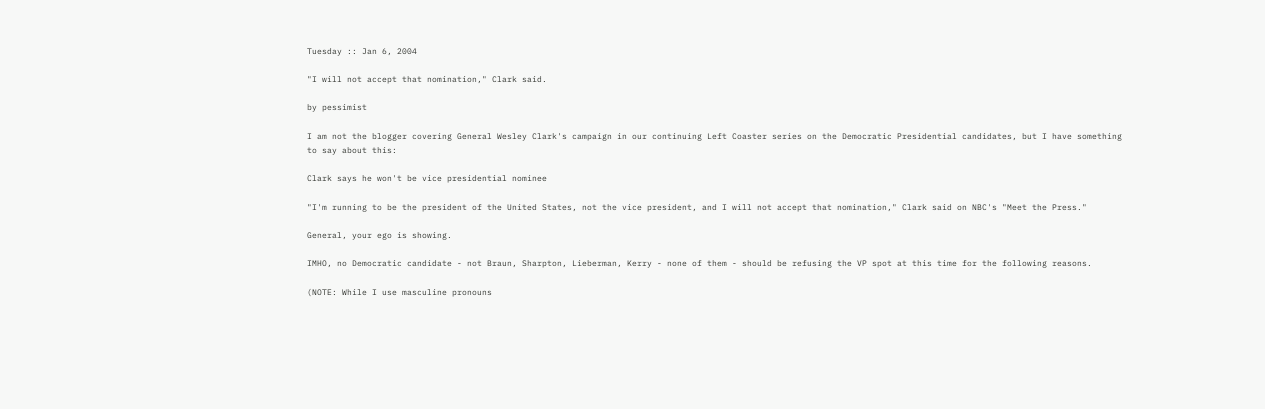Tuesday :: Jan 6, 2004

"I will not accept that nomination," Clark said.

by pessimist

I am not the blogger covering General Wesley Clark's campaign in our continuing Left Coaster series on the Democratic Presidential candidates, but I have something to say about this:

Clark says he won't be vice presidential nominee

"I'm running to be the president of the United States, not the vice president, and I will not accept that nomination," Clark said on NBC's "Meet the Press."

General, your ego is showing.

IMHO, no Democratic candidate - not Braun, Sharpton, Lieberman, Kerry - none of them - should be refusing the VP spot at this time for the following reasons.

(NOTE: While I use masculine pronouns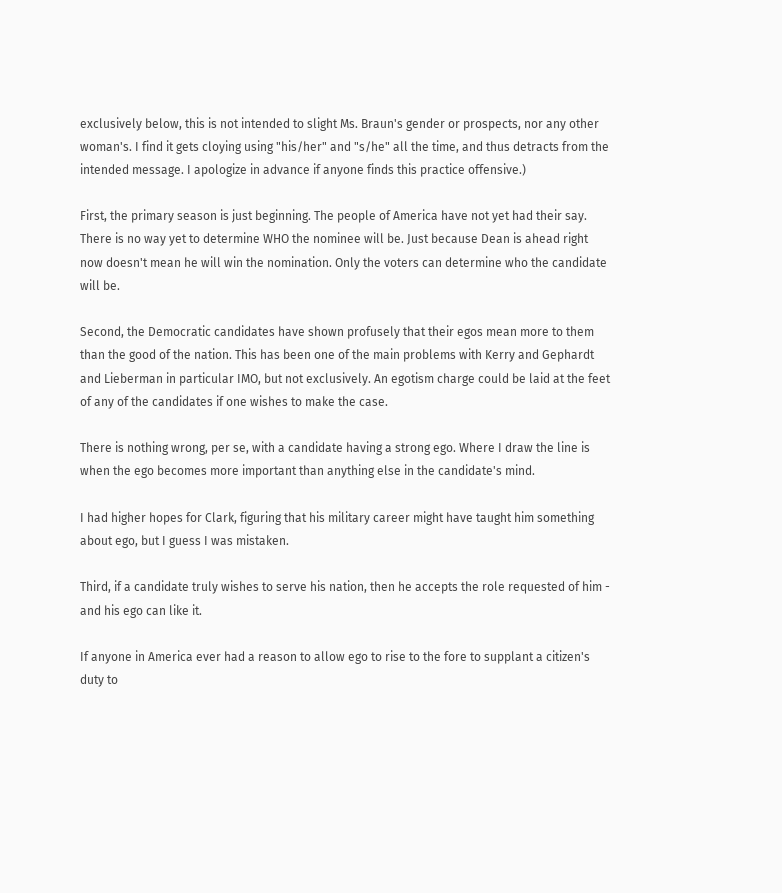exclusively below, this is not intended to slight Ms. Braun's gender or prospects, nor any other woman's. I find it gets cloying using "his/her" and "s/he" all the time, and thus detracts from the intended message. I apologize in advance if anyone finds this practice offensive.)

First, the primary season is just beginning. The people of America have not yet had their say. There is no way yet to determine WHO the nominee will be. Just because Dean is ahead right now doesn't mean he will win the nomination. Only the voters can determine who the candidate will be.

Second, the Democratic candidates have shown profusely that their egos mean more to them than the good of the nation. This has been one of the main problems with Kerry and Gephardt and Lieberman in particular IMO, but not exclusively. An egotism charge could be laid at the feet of any of the candidates if one wishes to make the case.

There is nothing wrong, per se, with a candidate having a strong ego. Where I draw the line is when the ego becomes more important than anything else in the candidate's mind.

I had higher hopes for Clark, figuring that his military career might have taught him something about ego, but I guess I was mistaken.

Third, if a candidate truly wishes to serve his nation, then he accepts the role requested of him - and his ego can like it.

If anyone in America ever had a reason to allow ego to rise to the fore to supplant a citizen's duty to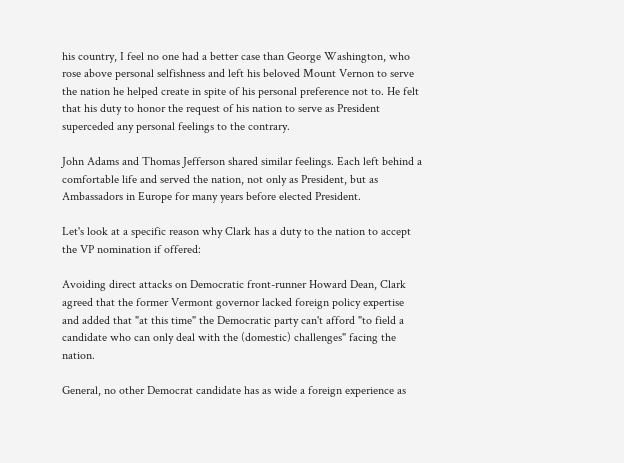his country, I feel no one had a better case than George Washington, who rose above personal selfishness and left his beloved Mount Vernon to serve the nation he helped create in spite of his personal preference not to. He felt that his duty to honor the request of his nation to serve as President superceded any personal feelings to the contrary.

John Adams and Thomas Jefferson shared similar feelings. Each left behind a comfortable life and served the nation, not only as President, but as Ambassadors in Europe for many years before elected President.

Let's look at a specific reason why Clark has a duty to the nation to accept the VP nomination if offered:

Avoiding direct attacks on Democratic front-runner Howard Dean, Clark agreed that the former Vermont governor lacked foreign policy expertise and added that "at this time" the Democratic party can't afford "to field a candidate who can only deal with the (domestic) challenges" facing the nation.

General, no other Democrat candidate has as wide a foreign experience as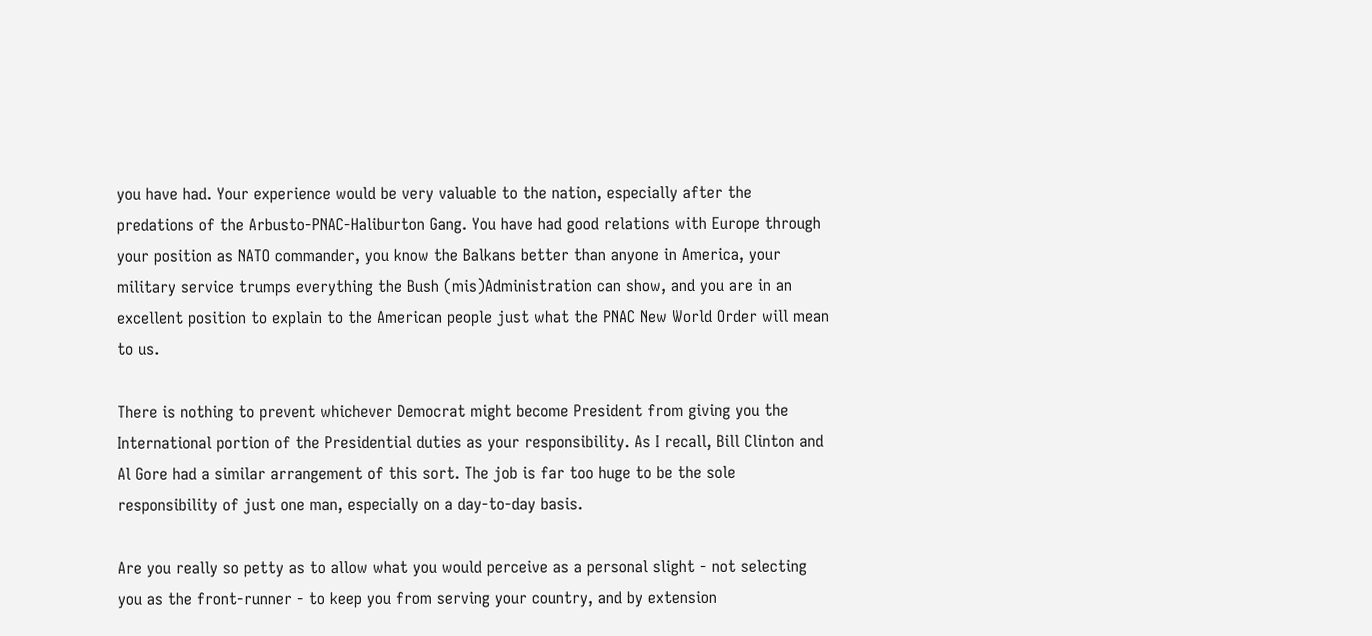you have had. Your experience would be very valuable to the nation, especially after the predations of the Arbusto-PNAC-Haliburton Gang. You have had good relations with Europe through your position as NATO commander, you know the Balkans better than anyone in America, your military service trumps everything the Bush (mis)Administration can show, and you are in an excellent position to explain to the American people just what the PNAC New World Order will mean to us.

There is nothing to prevent whichever Democrat might become President from giving you the International portion of the Presidential duties as your responsibility. As I recall, Bill Clinton and Al Gore had a similar arrangement of this sort. The job is far too huge to be the sole responsibility of just one man, especially on a day-to-day basis.

Are you really so petty as to allow what you would perceive as a personal slight - not selecting you as the front-runner - to keep you from serving your country, and by extension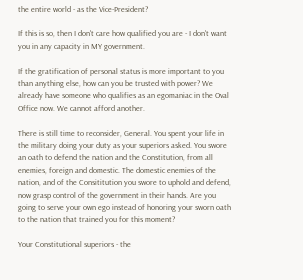the entire world - as the Vice-President?

If this is so, then I don't care how qualified you are - I don't want you in any capacity in MY government.

If the gratification of personal status is more important to you than anything else, how can you be trusted with power? We already have someone who qualifies as an egomaniac in the Oval Office now. We cannot afford another.

There is still time to reconsider, General. You spent your life in the military doing your duty as your superiors asked. You swore an oath to defend the nation and the Constitution, from all enemies, foreign and domestic. The domestic enemies of the nation, and of the Consititution you swore to uphold and defend, now grasp control of the government in their hands. Are you going to serve your own ego instead of honoring your sworn oath to the nation that trained you for this moment?

Your Constitutional superiors - the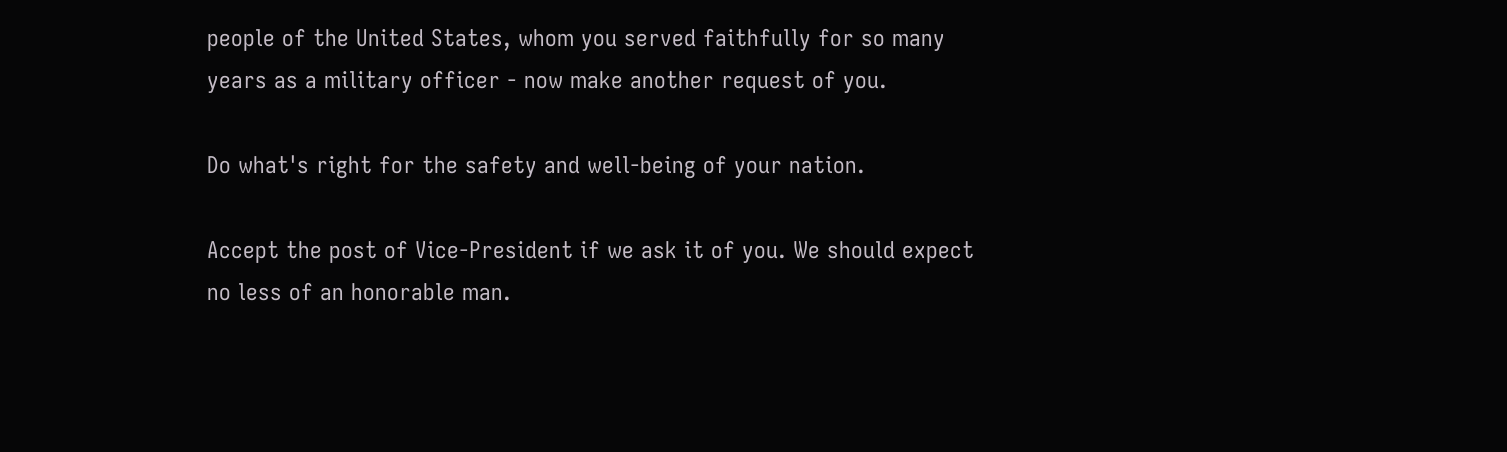people of the United States, whom you served faithfully for so many years as a military officer - now make another request of you.

Do what's right for the safety and well-being of your nation.

Accept the post of Vice-President if we ask it of you. We should expect no less of an honorable man.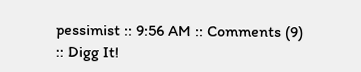pessimist :: 9:56 AM :: Comments (9) :: Digg It!